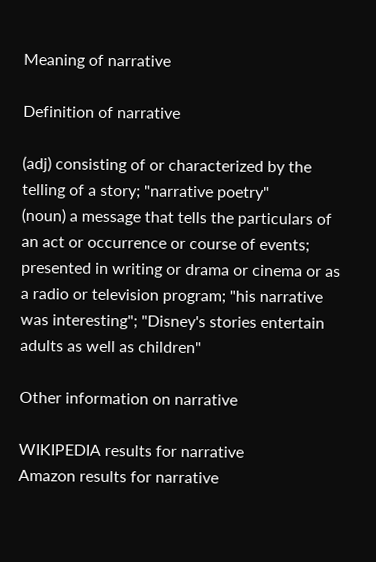Meaning of narrative

Definition of narrative

(adj) consisting of or characterized by the telling of a story; "narrative poetry"
(noun) a message that tells the particulars of an act or occurrence or course of events; presented in writing or drama or cinema or as a radio or television program; "his narrative was interesting"; "Disney's stories entertain adults as well as children"

Other information on narrative

WIKIPEDIA results for narrative
Amazon results for narrative